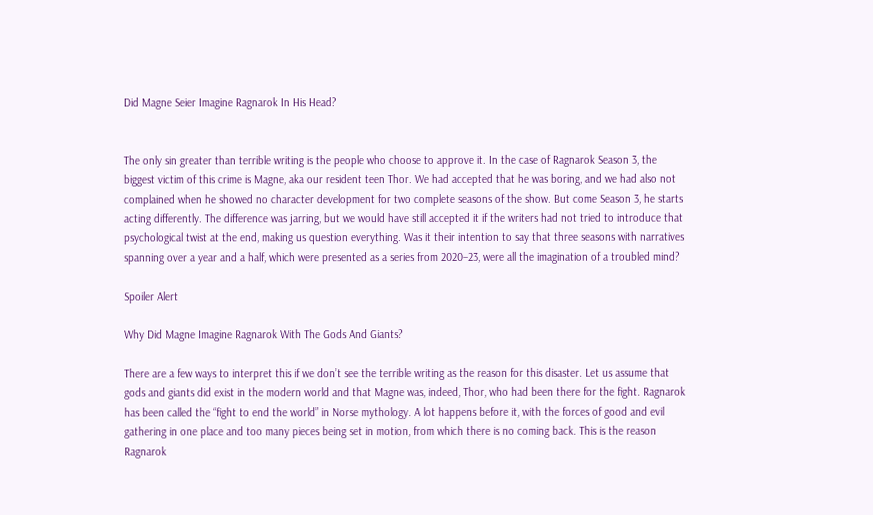Did Magne Seier Imagine Ragnarok In His Head?


The only sin greater than terrible writing is the people who choose to approve it. In the case of Ragnarok Season 3, the biggest victim of this crime is Magne, aka our resident teen Thor. We had accepted that he was boring, and we had also not complained when he showed no character development for two complete seasons of the show. But come Season 3, he starts acting differently. The difference was jarring, but we would have still accepted it if the writers had not tried to introduce that psychological twist at the end, making us question everything. Was it their intention to say that three seasons with narratives spanning over a year and a half, which were presented as a series from 2020–23, were all the imagination of a troubled mind?

Spoiler Alert

Why Did Magne Imagine Ragnarok With The Gods And Giants?

There are a few ways to interpret this if we don’t see the terrible writing as the reason for this disaster. Let us assume that gods and giants did exist in the modern world and that Magne was, indeed, Thor, who had been there for the fight. Ragnarok has been called the “fight to end the world” in Norse mythology. A lot happens before it, with the forces of good and evil gathering in one place and too many pieces being set in motion, from which there is no coming back. This is the reason Ragnarok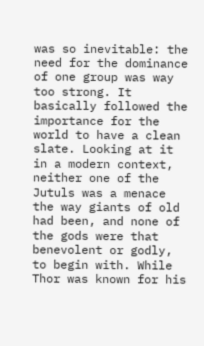was so inevitable: the need for the dominance of one group was way too strong. It basically followed the importance for the world to have a clean slate. Looking at it in a modern context, neither one of the Jutuls was a menace the way giants of old had been, and none of the gods were that benevolent or godly, to begin with. While Thor was known for his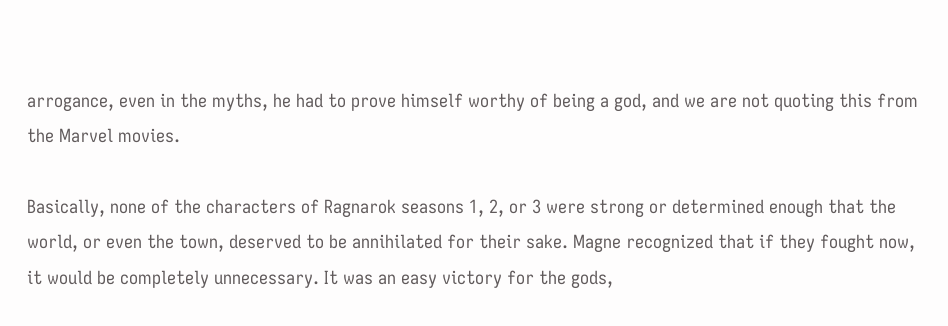arrogance, even in the myths, he had to prove himself worthy of being a god, and we are not quoting this from the Marvel movies.

Basically, none of the characters of Ragnarok seasons 1, 2, or 3 were strong or determined enough that the world, or even the town, deserved to be annihilated for their sake. Magne recognized that if they fought now, it would be completely unnecessary. It was an easy victory for the gods,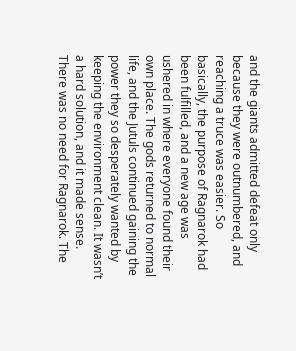and the giants admitted defeat only because they were outnumbered, and reaching a truce was easier. So basically, the purpose of Ragnarok had been fulfilled, and a new age was ushered in where everyone found their own place. The gods returned to normal life, and the Jutuls continued gaining the power they so desperately wanted by keeping the environment clean. It wasn’t a hard solution, and it made sense. There was no need for Ragnarok. The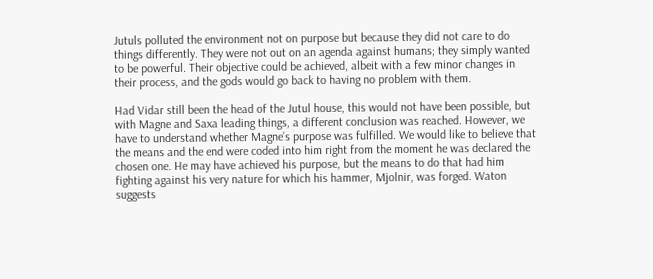Jutuls polluted the environment not on purpose but because they did not care to do things differently. They were not out on an agenda against humans; they simply wanted to be powerful. Their objective could be achieved, albeit with a few minor changes in their process, and the gods would go back to having no problem with them.

Had Vidar still been the head of the Jutul house, this would not have been possible, but with Magne and Saxa leading things, a different conclusion was reached. However, we have to understand whether Magne’s purpose was fulfilled. We would like to believe that the means and the end were coded into him right from the moment he was declared the chosen one. He may have achieved his purpose, but the means to do that had him fighting against his very nature for which his hammer, Mjolnir, was forged. Waton suggests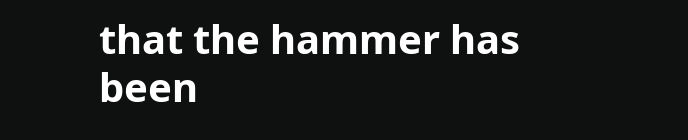that the hammer has been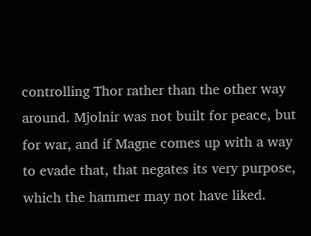controlling Thor rather than the other way around. Mjolnir was not built for peace, but for war, and if Magne comes up with a way to evade that, that negates its very purpose, which the hammer may not have liked.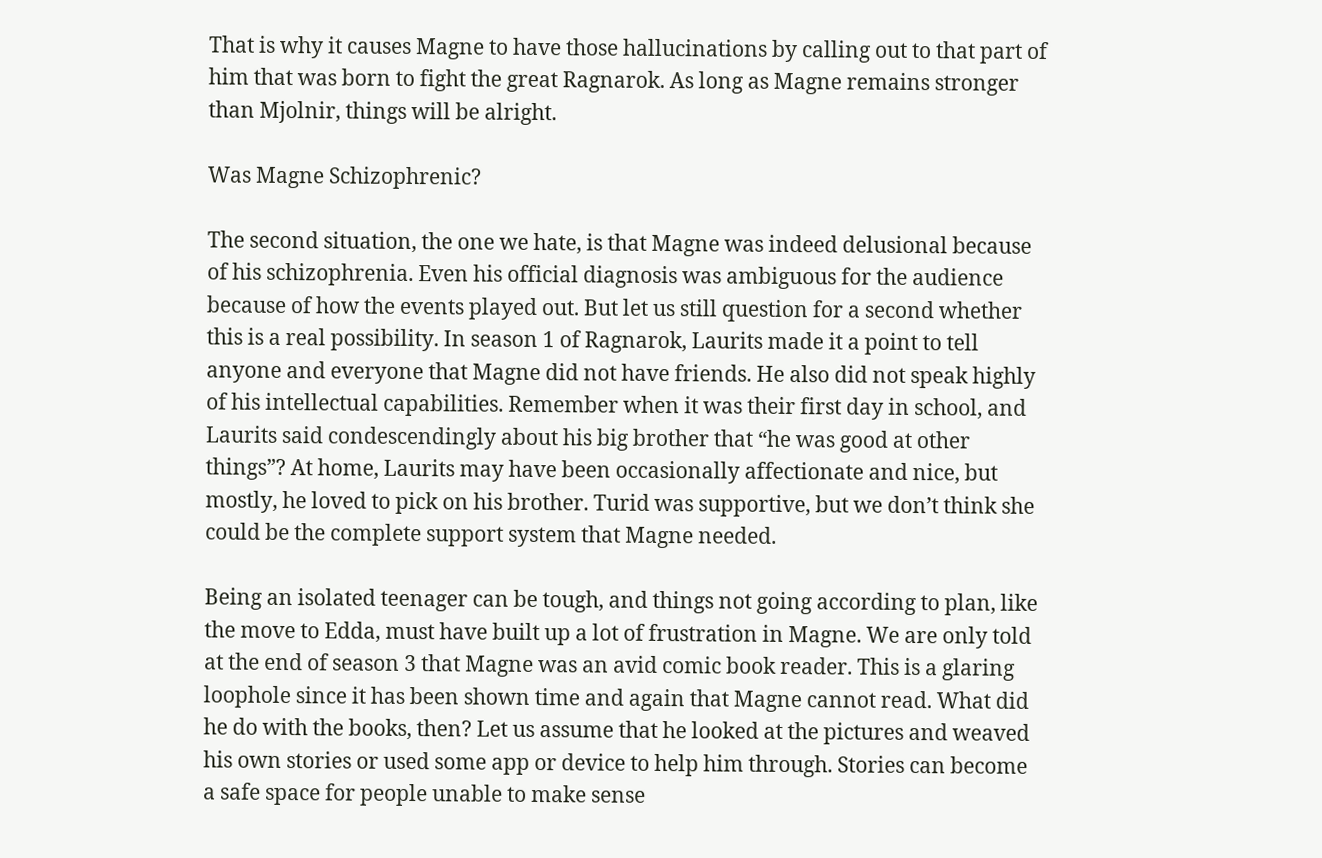That is why it causes Magne to have those hallucinations by calling out to that part of him that was born to fight the great Ragnarok. As long as Magne remains stronger than Mjolnir, things will be alright.

Was Magne Schizophrenic?

The second situation, the one we hate, is that Magne was indeed delusional because of his schizophrenia. Even his official diagnosis was ambiguous for the audience because of how the events played out. But let us still question for a second whether this is a real possibility. In season 1 of Ragnarok, Laurits made it a point to tell anyone and everyone that Magne did not have friends. He also did not speak highly of his intellectual capabilities. Remember when it was their first day in school, and Laurits said condescendingly about his big brother that “he was good at other things”? At home, Laurits may have been occasionally affectionate and nice, but mostly, he loved to pick on his brother. Turid was supportive, but we don’t think she could be the complete support system that Magne needed.

Being an isolated teenager can be tough, and things not going according to plan, like the move to Edda, must have built up a lot of frustration in Magne. We are only told at the end of season 3 that Magne was an avid comic book reader. This is a glaring loophole since it has been shown time and again that Magne cannot read. What did he do with the books, then? Let us assume that he looked at the pictures and weaved his own stories or used some app or device to help him through. Stories can become a safe space for people unable to make sense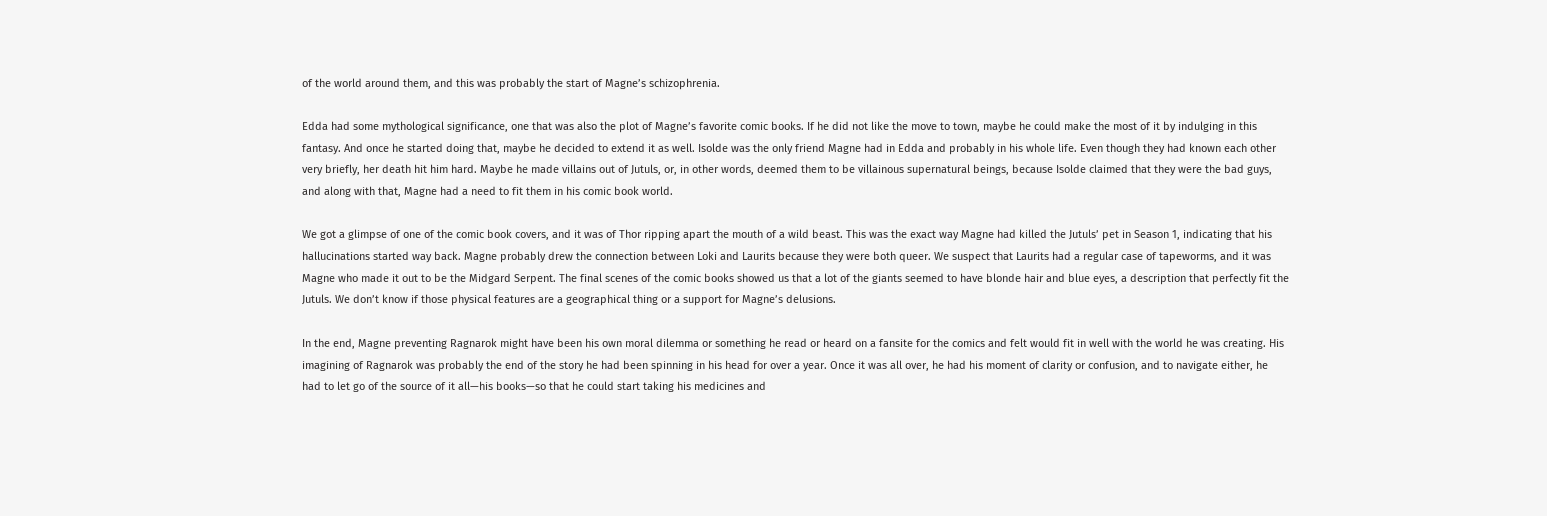of the world around them, and this was probably the start of Magne’s schizophrenia.

Edda had some mythological significance, one that was also the plot of Magne’s favorite comic books. If he did not like the move to town, maybe he could make the most of it by indulging in this fantasy. And once he started doing that, maybe he decided to extend it as well. Isolde was the only friend Magne had in Edda and probably in his whole life. Even though they had known each other very briefly, her death hit him hard. Maybe he made villains out of Jutuls, or, in other words, deemed them to be villainous supernatural beings, because Isolde claimed that they were the bad guys, and along with that, Magne had a need to fit them in his comic book world.

We got a glimpse of one of the comic book covers, and it was of Thor ripping apart the mouth of a wild beast. This was the exact way Magne had killed the Jutuls’ pet in Season 1, indicating that his hallucinations started way back. Magne probably drew the connection between Loki and Laurits because they were both queer. We suspect that Laurits had a regular case of tapeworms, and it was Magne who made it out to be the Midgard Serpent. The final scenes of the comic books showed us that a lot of the giants seemed to have blonde hair and blue eyes, a description that perfectly fit the Jutuls. We don’t know if those physical features are a geographical thing or a support for Magne’s delusions.

In the end, Magne preventing Ragnarok might have been his own moral dilemma or something he read or heard on a fansite for the comics and felt would fit in well with the world he was creating. His imagining of Ragnarok was probably the end of the story he had been spinning in his head for over a year. Once it was all over, he had his moment of clarity or confusion, and to navigate either, he had to let go of the source of it all—his books—so that he could start taking his medicines and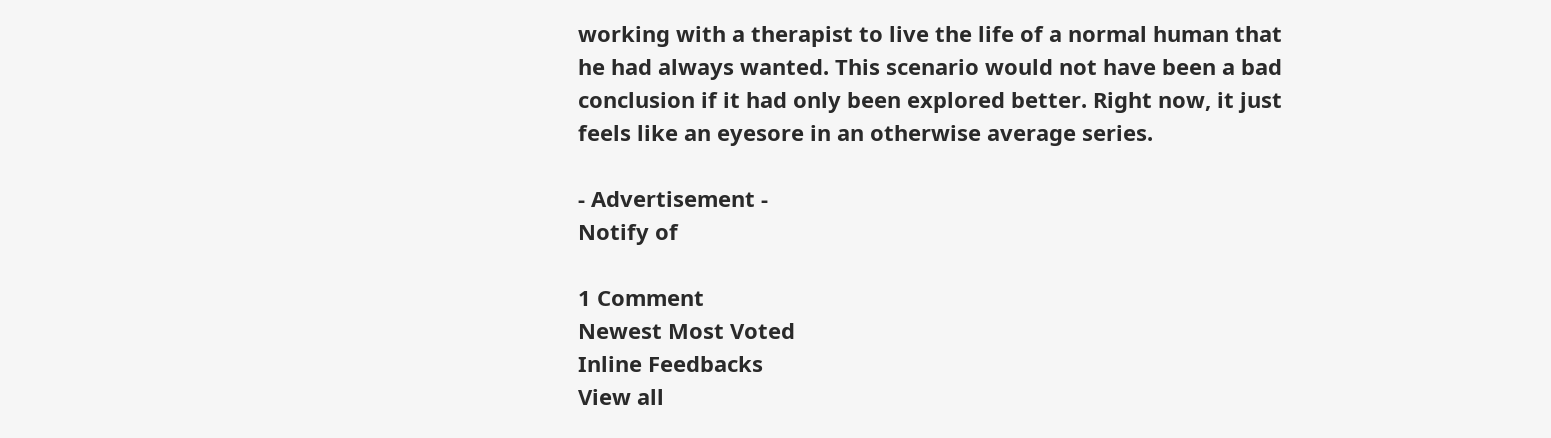working with a therapist to live the life of a normal human that he had always wanted. This scenario would not have been a bad conclusion if it had only been explored better. Right now, it just feels like an eyesore in an otherwise average series.

- Advertisement -
Notify of

1 Comment
Newest Most Voted
Inline Feedbacks
View all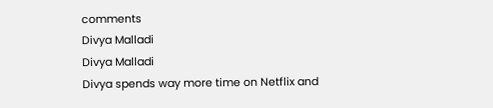comments
Divya Malladi
Divya Malladi
Divya spends way more time on Netflix and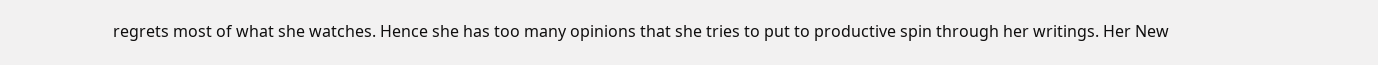regrets most of what she watches. Hence she has too many opinions that she tries to put to productive spin through her writings. Her New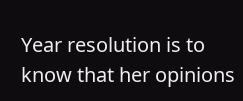Year resolution is to know that her opinions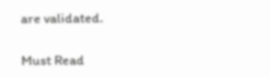are validated.

Must Read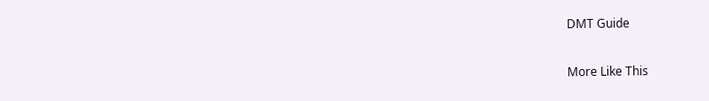DMT Guide

More Like This